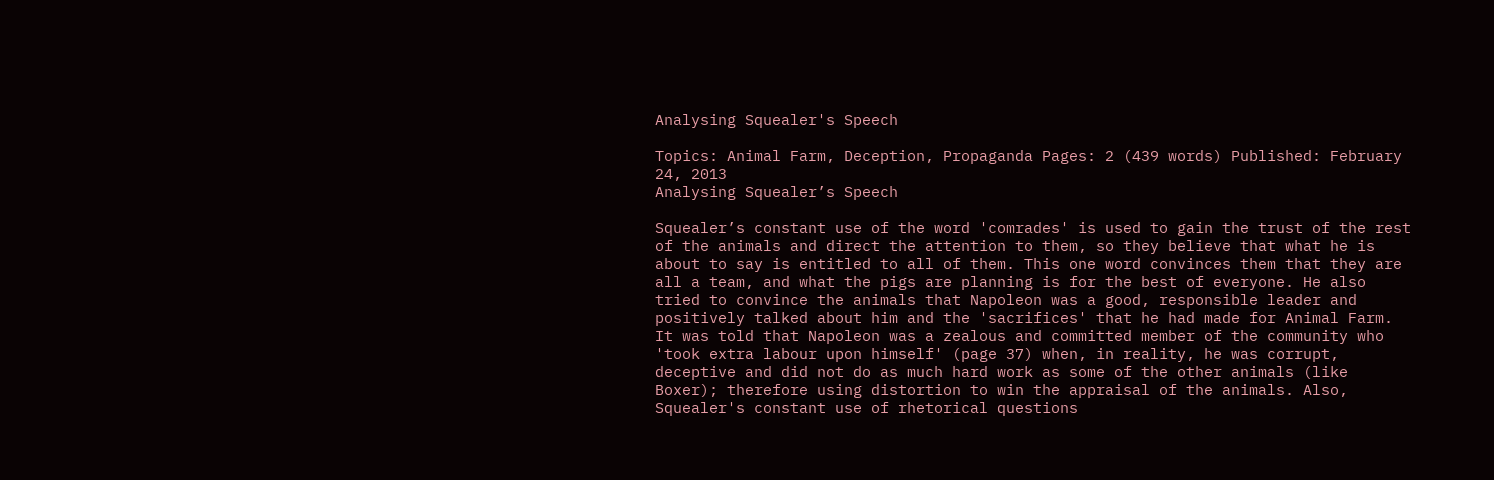Analysing Squealer's Speech

Topics: Animal Farm, Deception, Propaganda Pages: 2 (439 words) Published: February 24, 2013
Analysing Squealer’s Speech

Squealer’s constant use of the word 'comrades' is used to gain the trust of the rest of the animals and direct the attention to them, so they believe that what he is about to say is entitled to all of them. This one word convinces them that they are all a team, and what the pigs are planning is for the best of everyone. He also tried to convince the animals that Napoleon was a good, responsible leader and positively talked about him and the 'sacrifices' that he had made for Animal Farm. It was told that Napoleon was a zealous and committed member of the community who 'took extra labour upon himself' (page 37) when, in reality, he was corrupt, deceptive and did not do as much hard work as some of the other animals (like Boxer); therefore using distortion to win the appraisal of the animals. Also, Squealer's constant use of rhetorical questions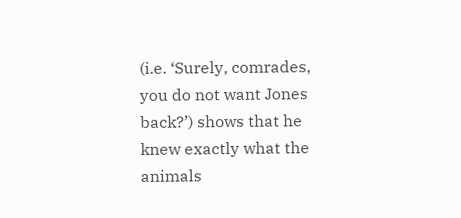(i.e. ‘Surely, comrades, you do not want Jones back?’) shows that he knew exactly what the animals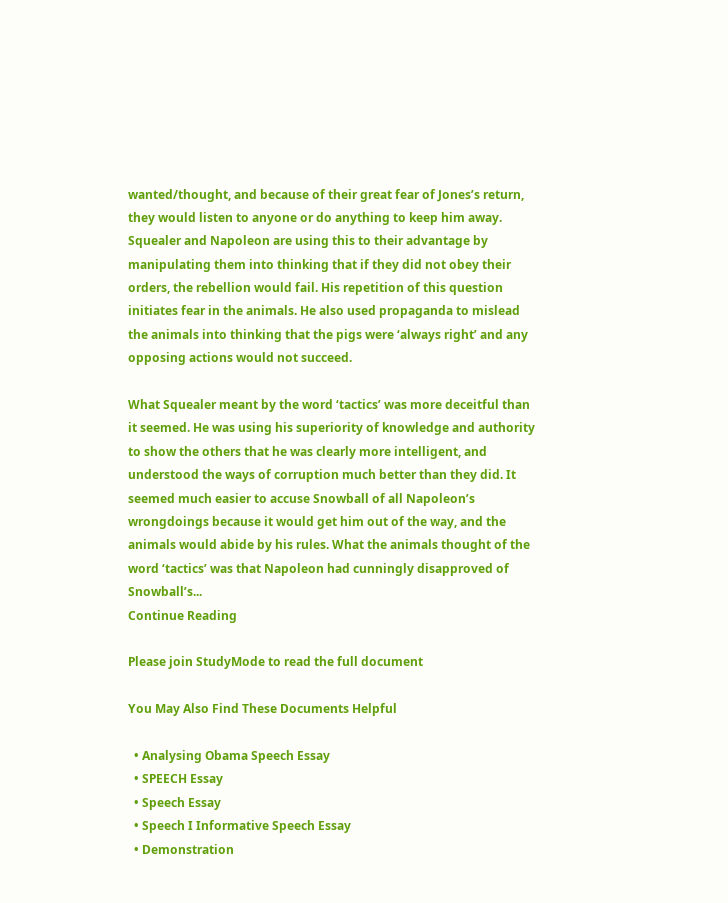wanted/thought, and because of their great fear of Jones’s return, they would listen to anyone or do anything to keep him away. Squealer and Napoleon are using this to their advantage by manipulating them into thinking that if they did not obey their orders, the rebellion would fail. His repetition of this question initiates fear in the animals. He also used propaganda to mislead the animals into thinking that the pigs were ‘always right’ and any opposing actions would not succeed.

What Squealer meant by the word ‘tactics’ was more deceitful than it seemed. He was using his superiority of knowledge and authority to show the others that he was clearly more intelligent, and understood the ways of corruption much better than they did. It seemed much easier to accuse Snowball of all Napoleon’s wrongdoings because it would get him out of the way, and the animals would abide by his rules. What the animals thought of the word ‘tactics’ was that Napoleon had cunningly disapproved of Snowball’s...
Continue Reading

Please join StudyMode to read the full document

You May Also Find These Documents Helpful

  • Analysing Obama Speech Essay
  • SPEECH Essay
  • Speech Essay
  • Speech I Informative Speech Essay
  • Demonstration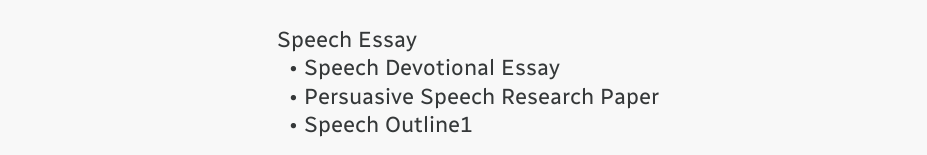Speech Essay
  • Speech Devotional Essay
  • Persuasive Speech Research Paper
  • Speech Outline1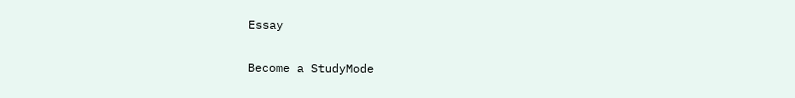Essay

Become a StudyMode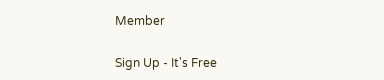Member

Sign Up - It's Free